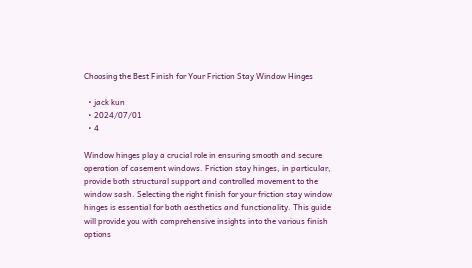Choosing the Best Finish for Your Friction Stay Window Hinges

  • jack kun
  • 2024/07/01
  • 4

Window hinges play a crucial role in ensuring smooth and secure operation of casement windows. Friction stay hinges, in particular, provide both structural support and controlled movement to the window sash. Selecting the right finish for your friction stay window hinges is essential for both aesthetics and functionality. This guide will provide you with comprehensive insights into the various finish options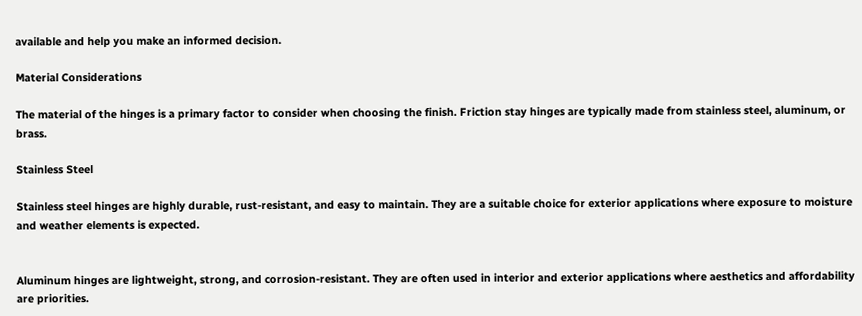available and help you make an informed decision.

Material Considerations

The material of the hinges is a primary factor to consider when choosing the finish. Friction stay hinges are typically made from stainless steel, aluminum, or brass.

Stainless Steel

Stainless steel hinges are highly durable, rust-resistant, and easy to maintain. They are a suitable choice for exterior applications where exposure to moisture and weather elements is expected.


Aluminum hinges are lightweight, strong, and corrosion-resistant. They are often used in interior and exterior applications where aesthetics and affordability are priorities.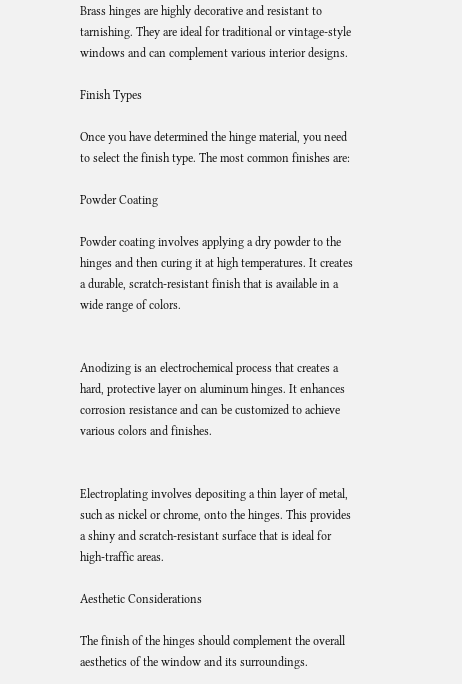Brass hinges are highly decorative and resistant to tarnishing. They are ideal for traditional or vintage-style windows and can complement various interior designs.

Finish Types

Once you have determined the hinge material, you need to select the finish type. The most common finishes are:

Powder Coating

Powder coating involves applying a dry powder to the hinges and then curing it at high temperatures. It creates a durable, scratch-resistant finish that is available in a wide range of colors.


Anodizing is an electrochemical process that creates a hard, protective layer on aluminum hinges. It enhances corrosion resistance and can be customized to achieve various colors and finishes.


Electroplating involves depositing a thin layer of metal, such as nickel or chrome, onto the hinges. This provides a shiny and scratch-resistant surface that is ideal for high-traffic areas.

Aesthetic Considerations

The finish of the hinges should complement the overall aesthetics of the window and its surroundings.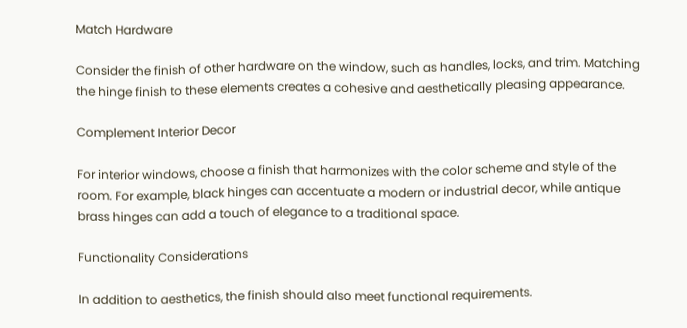Match Hardware

Consider the finish of other hardware on the window, such as handles, locks, and trim. Matching the hinge finish to these elements creates a cohesive and aesthetically pleasing appearance.

Complement Interior Decor

For interior windows, choose a finish that harmonizes with the color scheme and style of the room. For example, black hinges can accentuate a modern or industrial decor, while antique brass hinges can add a touch of elegance to a traditional space.

Functionality Considerations

In addition to aesthetics, the finish should also meet functional requirements.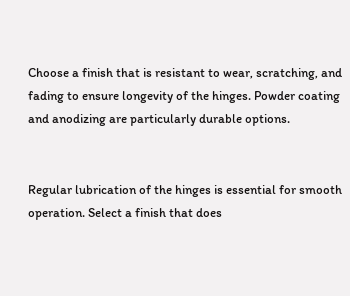Choose a finish that is resistant to wear, scratching, and fading to ensure longevity of the hinges. Powder coating and anodizing are particularly durable options.


Regular lubrication of the hinges is essential for smooth operation. Select a finish that does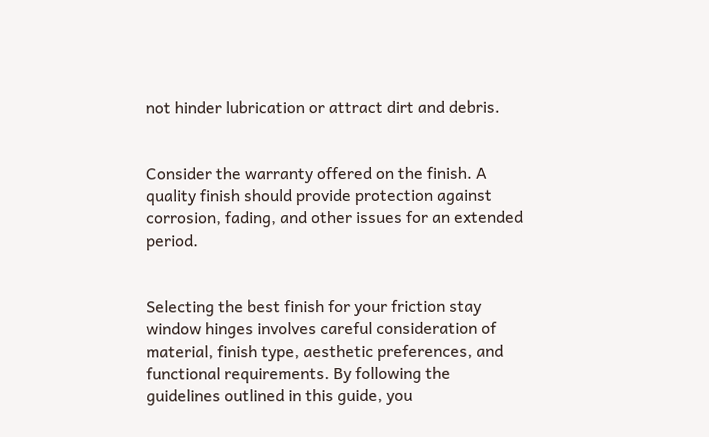not hinder lubrication or attract dirt and debris.


Consider the warranty offered on the finish. A quality finish should provide protection against corrosion, fading, and other issues for an extended period.


Selecting the best finish for your friction stay window hinges involves careful consideration of material, finish type, aesthetic preferences, and functional requirements. By following the guidelines outlined in this guide, you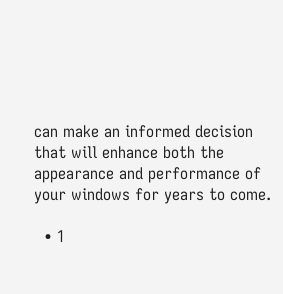can make an informed decision that will enhance both the appearance and performance of your windows for years to come.

  • 1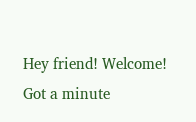Hey friend! Welcome! Got a minute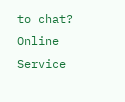to chat?
Online Service